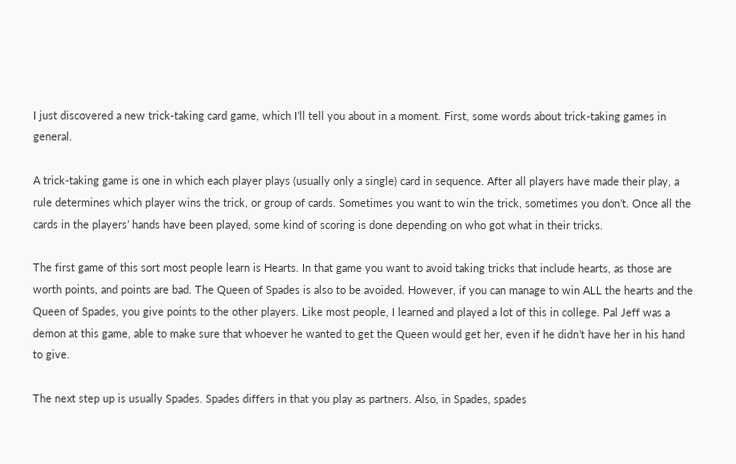I just discovered a new trick-taking card game, which I’ll tell you about in a moment. First, some words about trick-taking games in general.

A trick-taking game is one in which each player plays (usually only a single) card in sequence. After all players have made their play, a rule determines which player wins the trick, or group of cards. Sometimes you want to win the trick, sometimes you don’t. Once all the cards in the players’ hands have been played, some kind of scoring is done depending on who got what in their tricks.

The first game of this sort most people learn is Hearts. In that game you want to avoid taking tricks that include hearts, as those are worth points, and points are bad. The Queen of Spades is also to be avoided. However, if you can manage to win ALL the hearts and the Queen of Spades, you give points to the other players. Like most people, I learned and played a lot of this in college. Pal Jeff was a demon at this game, able to make sure that whoever he wanted to get the Queen would get her, even if he didn’t have her in his hand to give.

The next step up is usually Spades. Spades differs in that you play as partners. Also, in Spades, spades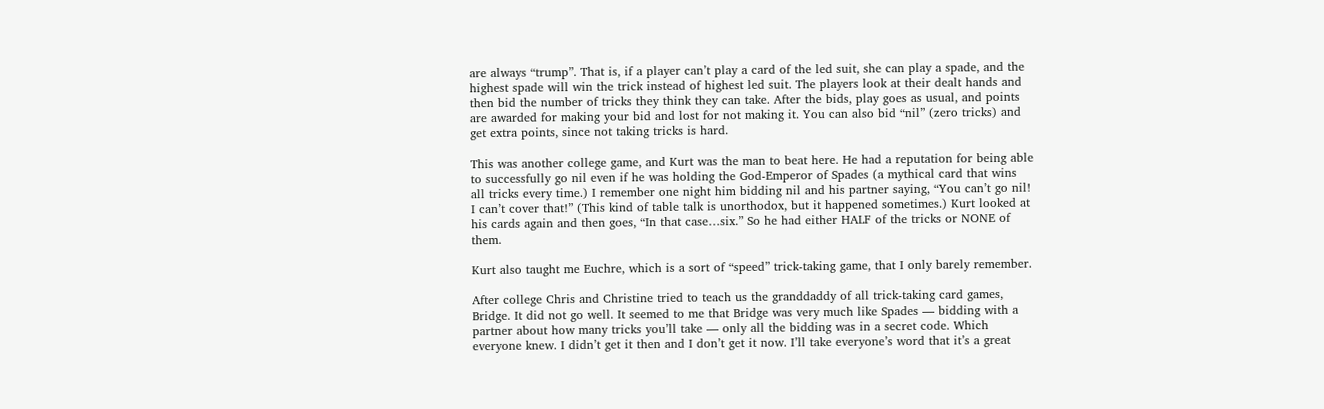are always “trump”. That is, if a player can’t play a card of the led suit, she can play a spade, and the highest spade will win the trick instead of highest led suit. The players look at their dealt hands and then bid the number of tricks they think they can take. After the bids, play goes as usual, and points are awarded for making your bid and lost for not making it. You can also bid “nil” (zero tricks) and get extra points, since not taking tricks is hard.

This was another college game, and Kurt was the man to beat here. He had a reputation for being able to successfully go nil even if he was holding the God-Emperor of Spades (a mythical card that wins all tricks every time.) I remember one night him bidding nil and his partner saying, “You can’t go nil! I can’t cover that!” (This kind of table talk is unorthodox, but it happened sometimes.) Kurt looked at his cards again and then goes, “In that case…six.” So he had either HALF of the tricks or NONE of them.

Kurt also taught me Euchre, which is a sort of “speed” trick-taking game, that I only barely remember.

After college Chris and Christine tried to teach us the granddaddy of all trick-taking card games, Bridge. It did not go well. It seemed to me that Bridge was very much like Spades — bidding with a partner about how many tricks you’ll take — only all the bidding was in a secret code. Which everyone knew. I didn’t get it then and I don’t get it now. I’ll take everyone’s word that it’s a great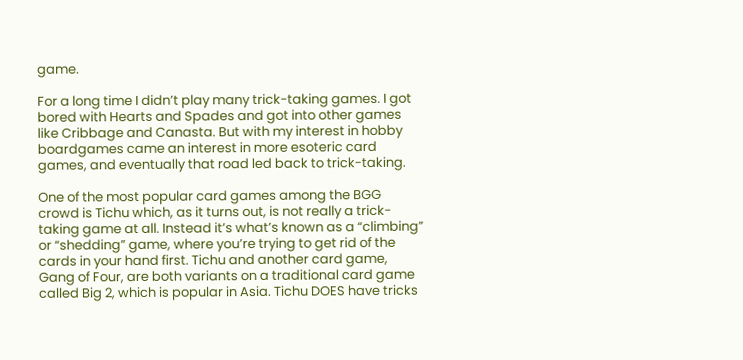game.

For a long time I didn’t play many trick-taking games. I got bored with Hearts and Spades and got into other games like Cribbage and Canasta. But with my interest in hobby boardgames came an interest in more esoteric card games, and eventually that road led back to trick-taking.

One of the most popular card games among the BGG crowd is Tichu which, as it turns out, is not really a trick-taking game at all. Instead it’s what’s known as a “climbing” or “shedding” game, where you’re trying to get rid of the cards in your hand first. Tichu and another card game, Gang of Four, are both variants on a traditional card game called Big 2, which is popular in Asia. Tichu DOES have tricks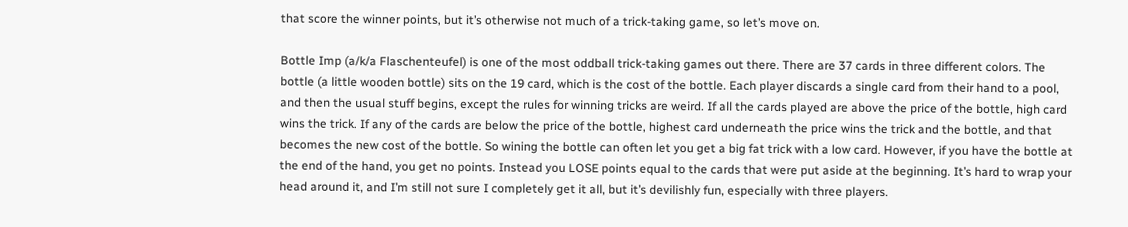that score the winner points, but it’s otherwise not much of a trick-taking game, so let’s move on.

Bottle Imp (a/k/a Flaschenteufel) is one of the most oddball trick-taking games out there. There are 37 cards in three different colors. The bottle (a little wooden bottle) sits on the 19 card, which is the cost of the bottle. Each player discards a single card from their hand to a pool, and then the usual stuff begins, except the rules for winning tricks are weird. If all the cards played are above the price of the bottle, high card wins the trick. If any of the cards are below the price of the bottle, highest card underneath the price wins the trick and the bottle, and that becomes the new cost of the bottle. So wining the bottle can often let you get a big fat trick with a low card. However, if you have the bottle at the end of the hand, you get no points. Instead you LOSE points equal to the cards that were put aside at the beginning. It’s hard to wrap your head around it, and I’m still not sure I completely get it all, but it’s devilishly fun, especially with three players.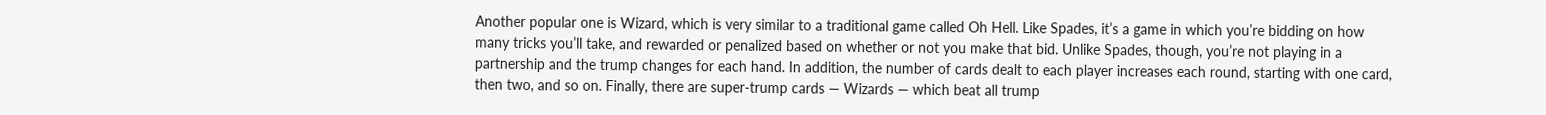Another popular one is Wizard, which is very similar to a traditional game called Oh Hell. Like Spades, it’s a game in which you’re bidding on how many tricks you’ll take, and rewarded or penalized based on whether or not you make that bid. Unlike Spades, though, you’re not playing in a partnership and the trump changes for each hand. In addition, the number of cards dealt to each player increases each round, starting with one card, then two, and so on. Finally, there are super-trump cards — Wizards — which beat all trump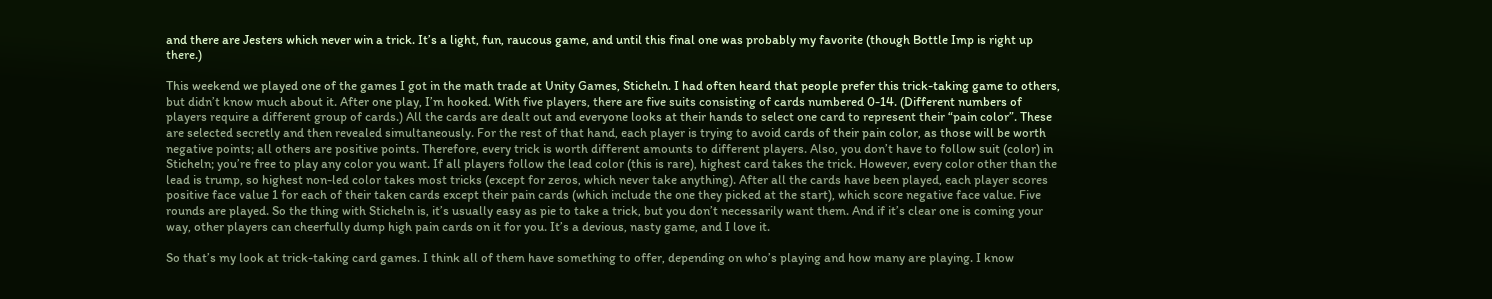and there are Jesters which never win a trick. It’s a light, fun, raucous game, and until this final one was probably my favorite (though Bottle Imp is right up there.)

This weekend we played one of the games I got in the math trade at Unity Games, Sticheln. I had often heard that people prefer this trick-taking game to others, but didn’t know much about it. After one play, I’m hooked. With five players, there are five suits consisting of cards numbered 0-14. (Different numbers of players require a different group of cards.) All the cards are dealt out and everyone looks at their hands to select one card to represent their “pain color”. These are selected secretly and then revealed simultaneously. For the rest of that hand, each player is trying to avoid cards of their pain color, as those will be worth negative points; all others are positive points. Therefore, every trick is worth different amounts to different players. Also, you don’t have to follow suit (color) in Sticheln; you’re free to play any color you want. If all players follow the lead color (this is rare), highest card takes the trick. However, every color other than the lead is trump, so highest non-led color takes most tricks (except for zeros, which never take anything). After all the cards have been played, each player scores positive face value 1 for each of their taken cards except their pain cards (which include the one they picked at the start), which score negative face value. Five rounds are played. So the thing with Sticheln is, it’s usually easy as pie to take a trick, but you don’t necessarily want them. And if it’s clear one is coming your way, other players can cheerfully dump high pain cards on it for you. It’s a devious, nasty game, and I love it.

So that’s my look at trick-taking card games. I think all of them have something to offer, depending on who’s playing and how many are playing. I know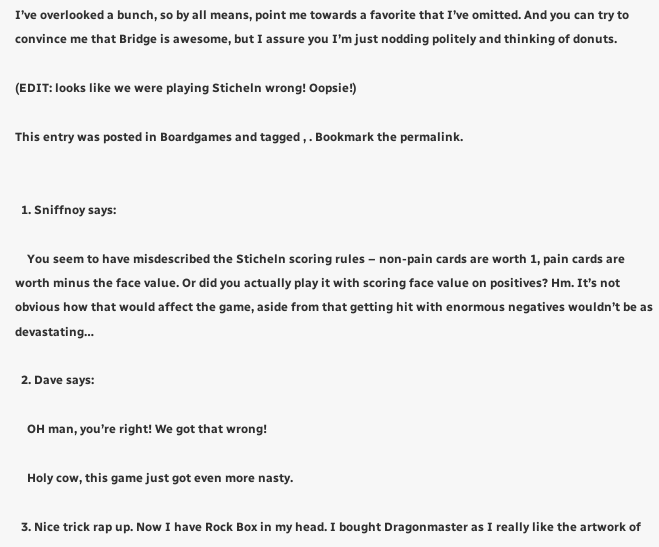I’ve overlooked a bunch, so by all means, point me towards a favorite that I’ve omitted. And you can try to convince me that Bridge is awesome, but I assure you I’m just nodding politely and thinking of donuts.

(EDIT: looks like we were playing Sticheln wrong! Oopsie!)

This entry was posted in Boardgames and tagged , . Bookmark the permalink.


  1. Sniffnoy says:

    You seem to have misdescribed the Sticheln scoring rules – non-pain cards are worth 1, pain cards are worth minus the face value. Or did you actually play it with scoring face value on positives? Hm. It’s not obvious how that would affect the game, aside from that getting hit with enormous negatives wouldn’t be as devastating…

  2. Dave says:

    OH man, you’re right! We got that wrong!

    Holy cow, this game just got even more nasty.

  3. Nice trick rap up. Now I have Rock Box in my head. I bought Dragonmaster as I really like the artwork of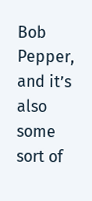Bob Pepper, and it’s also some sort of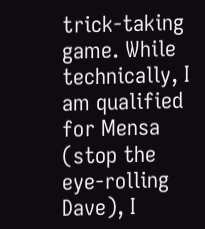trick-taking game. While technically, I am qualified for Mensa (stop the eye-rolling Dave), I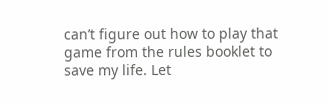can’t figure out how to play that game from the rules booklet to save my life. Let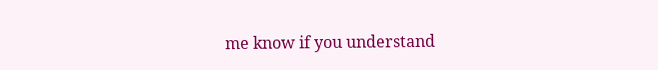me know if you understand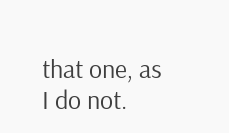that one, as I do not.